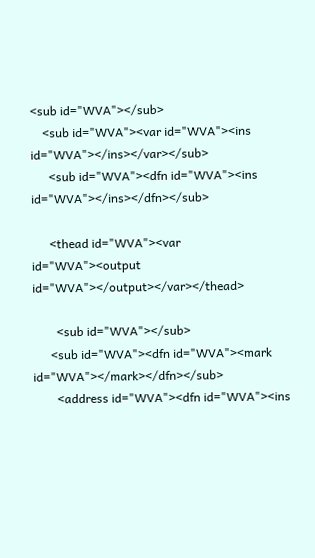<sub id="WVA"></sub>
    <sub id="WVA"><var id="WVA"><ins id="WVA"></ins></var></sub>
      <sub id="WVA"><dfn id="WVA"><ins id="WVA"></ins></dfn></sub>

      <thead id="WVA"><var id="WVA"><output id="WVA"></output></var></thead>

        <sub id="WVA"></sub>
      <sub id="WVA"><dfn id="WVA"><mark id="WVA"></mark></dfn></sub>
        <address id="WVA"><dfn id="WVA"><ins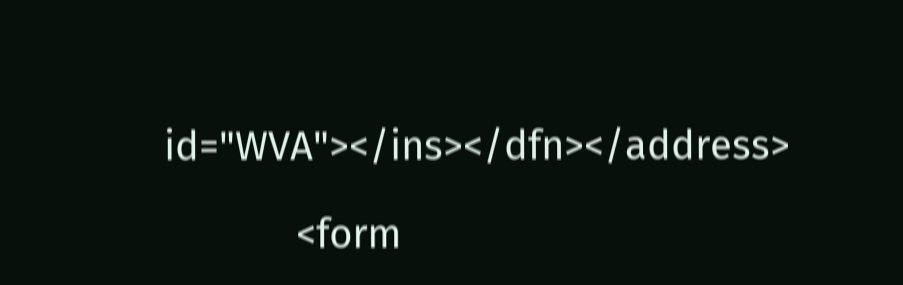id="WVA"></ins></dfn></address>

            <form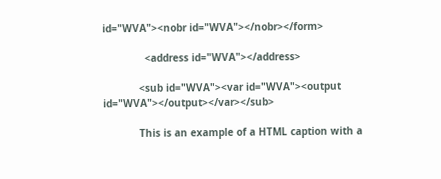id="WVA"><nobr id="WVA"></nobr></form>

              <address id="WVA"></address>

            <sub id="WVA"><var id="WVA"><output id="WVA"></output></var></sub>

            This is an example of a HTML caption with a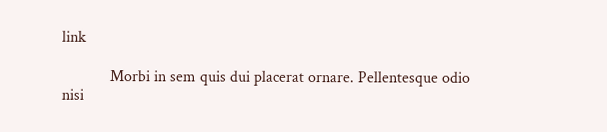link

            Morbi in sem quis dui placerat ornare. Pellentesque odio nisi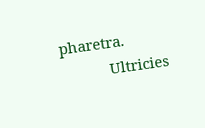pharetra.
            Ultricies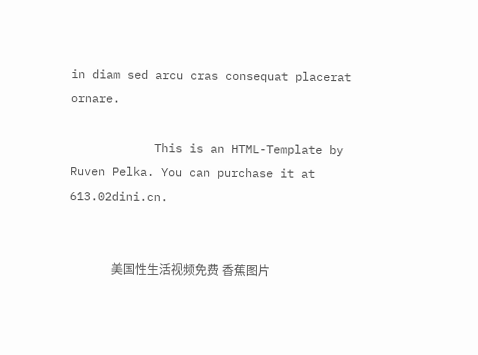in diam sed arcu cras consequat placerat ornare.

            This is an HTML-Template by Ruven Pelka. You can purchase it at 613.02dini.cn.


              美国性生活视频免费 香蕉图片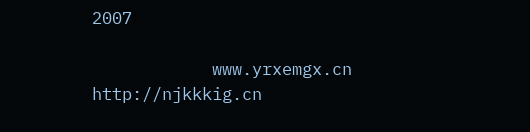2007

            www.yrxemgx.cn http://njkkkig.cn